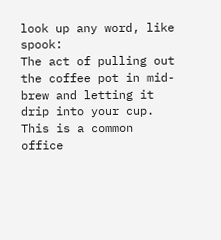look up any word, like spook:
The act of pulling out the coffee pot in mid-brew and letting it drip into your cup. This is a common office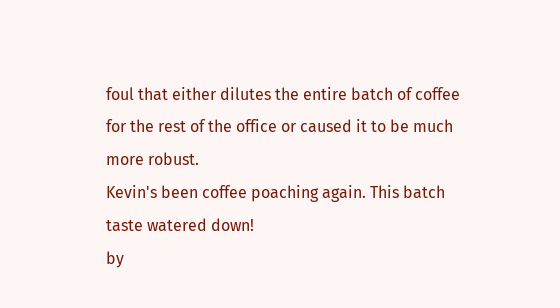foul that either dilutes the entire batch of coffee for the rest of the office or caused it to be much more robust.
Kevin's been coffee poaching again. This batch taste watered down!
by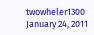twowheler1300 January 24, 2011